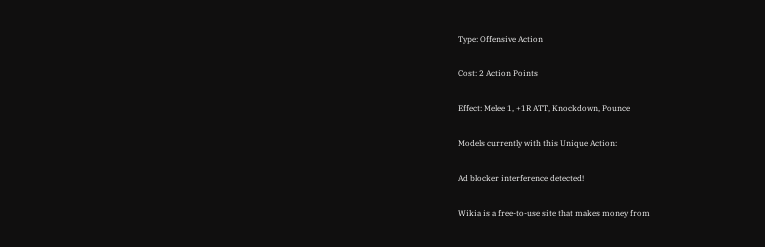Type: Offensive Action

Cost: 2 Action Points

Effect: Melee 1, +1R ATT, Knockdown, Pounce

Models currently with this Unique Action:

Ad blocker interference detected!

Wikia is a free-to-use site that makes money from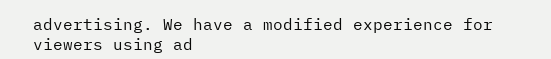advertising. We have a modified experience for viewers using ad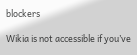blockers

Wikia is not accessible if you’ve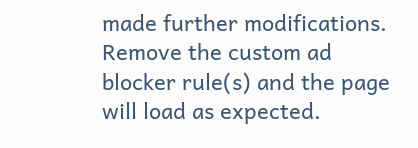made further modifications. Remove the custom ad blocker rule(s) and the page will load as expected.